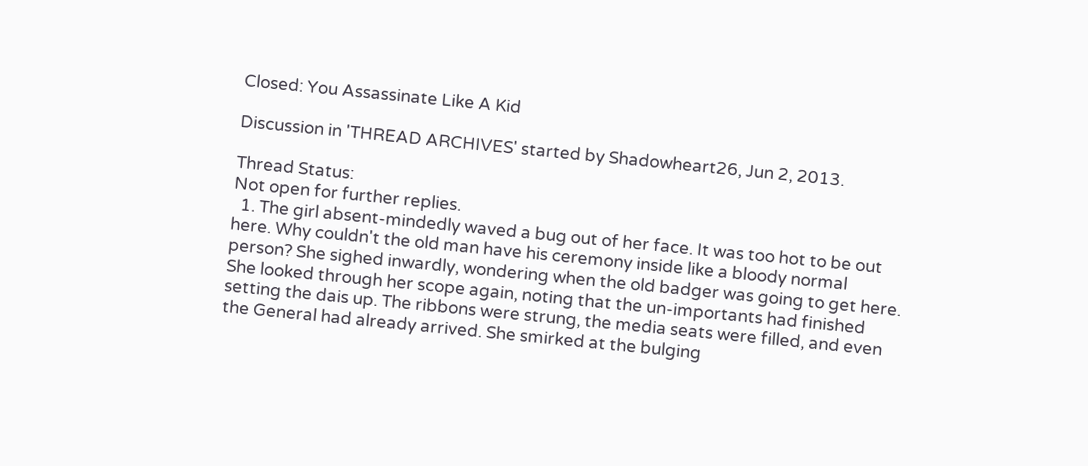Closed: You Assassinate Like A Kid

Discussion in 'THREAD ARCHIVES' started by Shadowheart26, Jun 2, 2013.

Thread Status:
Not open for further replies.
  1. The girl absent-mindedly waved a bug out of her face. It was too hot to be out here. Why couldn't the old man have his ceremony inside like a bloody normal person? She sighed inwardly, wondering when the old badger was going to get here. She looked through her scope again, noting that the un-importants had finished setting the dais up. The ribbons were strung, the media seats were filled, and even the General had already arrived. She smirked at the bulging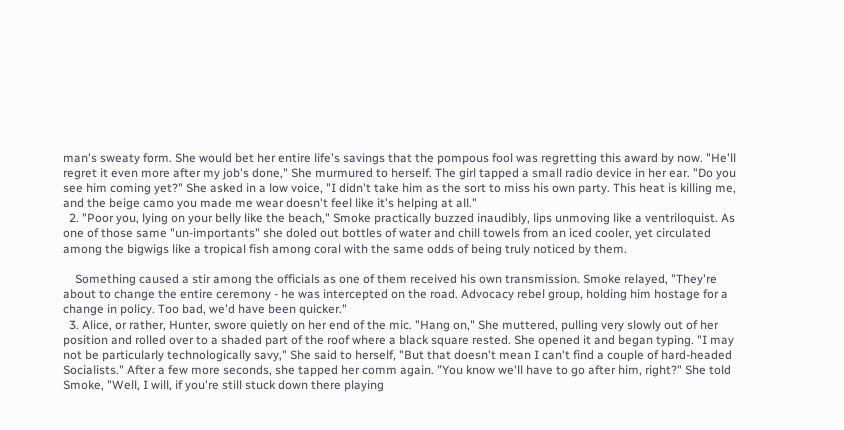man's sweaty form. She would bet her entire life's savings that the pompous fool was regretting this award by now. "He'll regret it even more after my job's done," She murmured to herself. The girl tapped a small radio device in her ear. "Do you see him coming yet?" She asked in a low voice, "I didn't take him as the sort to miss his own party. This heat is killing me, and the beige camo you made me wear doesn't feel like it's helping at all."
  2. "Poor you, lying on your belly like the beach," Smoke practically buzzed inaudibly, lips unmoving like a ventriloquist. As one of those same "un-importants" she doled out bottles of water and chill towels from an iced cooler, yet circulated among the bigwigs like a tropical fish among coral with the same odds of being truly noticed by them.

    Something caused a stir among the officials as one of them received his own transmission. Smoke relayed, "They're about to change the entire ceremony - he was intercepted on the road. Advocacy rebel group, holding him hostage for a change in policy. Too bad, we'd have been quicker."
  3. Alice, or rather, Hunter, swore quietly on her end of the mic. "Hang on," She muttered, pulling very slowly out of her position and rolled over to a shaded part of the roof where a black square rested. She opened it and began typing. "I may not be particularly technologically savy," She said to herself, "But that doesn't mean I can't find a couple of hard-headed Socialists." After a few more seconds, she tapped her comm again. "You know we'll have to go after him, right?" She told Smoke, "Well, I will, if you're still stuck down there playing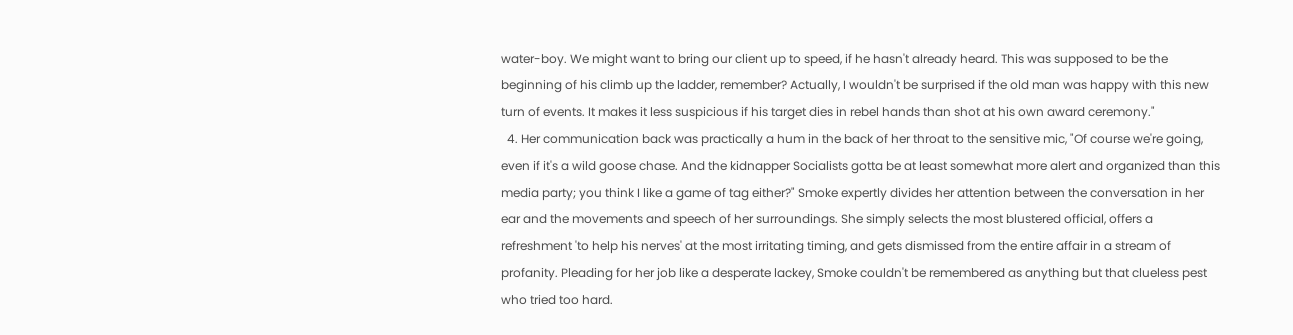water-boy. We might want to bring our client up to speed, if he hasn't already heard. This was supposed to be the beginning of his climb up the ladder, remember? Actually, I wouldn't be surprised if the old man was happy with this new turn of events. It makes it less suspicious if his target dies in rebel hands than shot at his own award ceremony."
  4. Her communication back was practically a hum in the back of her throat to the sensitive mic, "Of course we're going, even if it's a wild goose chase. And the kidnapper Socialists gotta be at least somewhat more alert and organized than this media party; you think I like a game of tag either?" Smoke expertly divides her attention between the conversation in her ear and the movements and speech of her surroundings. She simply selects the most blustered official, offers a refreshment 'to help his nerves' at the most irritating timing, and gets dismissed from the entire affair in a stream of profanity. Pleading for her job like a desperate lackey, Smoke couldn't be remembered as anything but that clueless pest who tried too hard.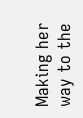Making her way to the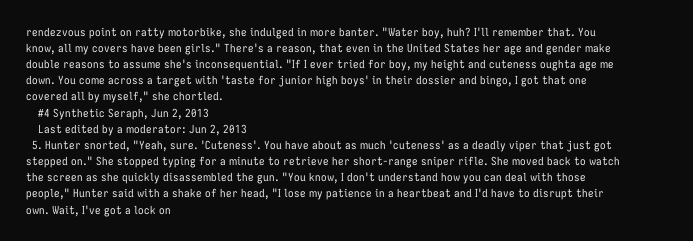rendezvous point on ratty motorbike, she indulged in more banter. "Water boy, huh? I'll remember that. You know, all my covers have been girls." There's a reason, that even in the United States her age and gender make double reasons to assume she's inconsequential. "If I ever tried for boy, my height and cuteness oughta age me down. You come across a target with 'taste for junior high boys' in their dossier and bingo, I got that one covered all by myself," she chortled.
    #4 Synthetic Seraph, Jun 2, 2013
    Last edited by a moderator: Jun 2, 2013
  5. Hunter snorted, "Yeah, sure. 'Cuteness'. You have about as much 'cuteness' as a deadly viper that just got stepped on." She stopped typing for a minute to retrieve her short-range sniper rifle. She moved back to watch the screen as she quickly disassembled the gun. "You know, I don't understand how you can deal with those people," Hunter said with a shake of her head, "I lose my patience in a heartbeat and I'd have to disrupt their own. Wait, I've got a lock on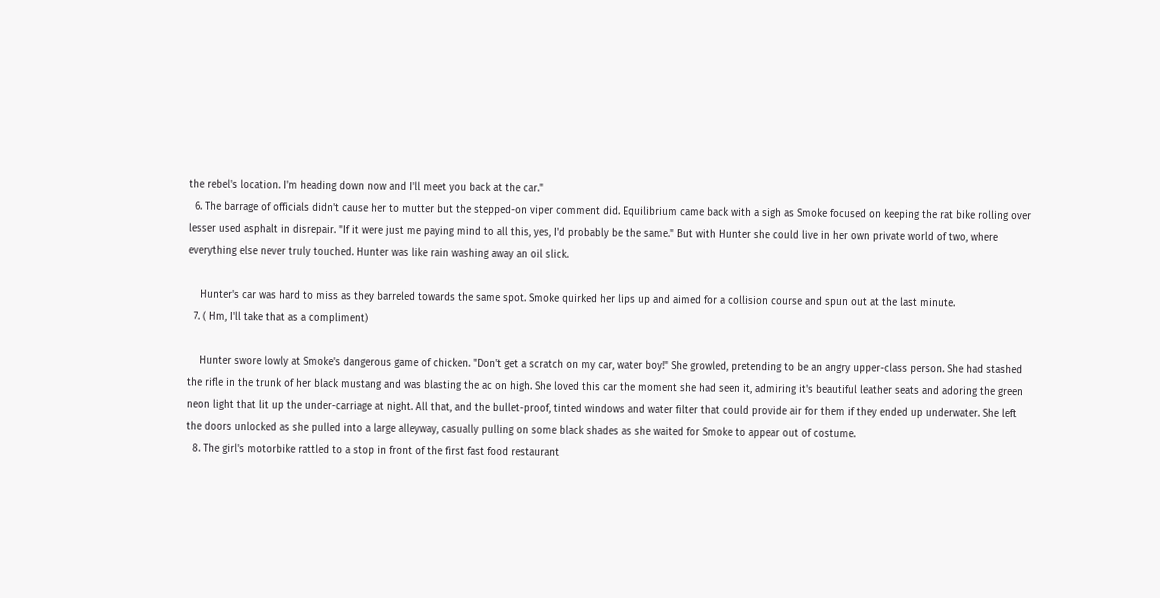the rebel's location. I'm heading down now and I'll meet you back at the car."
  6. The barrage of officials didn't cause her to mutter but the stepped-on viper comment did. Equilibrium came back with a sigh as Smoke focused on keeping the rat bike rolling over lesser used asphalt in disrepair. "If it were just me paying mind to all this, yes, I'd probably be the same." But with Hunter she could live in her own private world of two, where everything else never truly touched. Hunter was like rain washing away an oil slick.

    Hunter's car was hard to miss as they barreled towards the same spot. Smoke quirked her lips up and aimed for a collision course and spun out at the last minute.
  7. ( Hm, I'll take that as a compliment)

    Hunter swore lowly at Smoke's dangerous game of chicken. "Don't get a scratch on my car, water boy!" She growled, pretending to be an angry upper-class person. She had stashed the rifle in the trunk of her black mustang and was blasting the ac on high. She loved this car the moment she had seen it, admiring it's beautiful leather seats and adoring the green neon light that lit up the under-carriage at night. All that, and the bullet-proof, tinted windows and water filter that could provide air for them if they ended up underwater. She left the doors unlocked as she pulled into a large alleyway, casually pulling on some black shades as she waited for Smoke to appear out of costume.
  8. The girl's motorbike rattled to a stop in front of the first fast food restaurant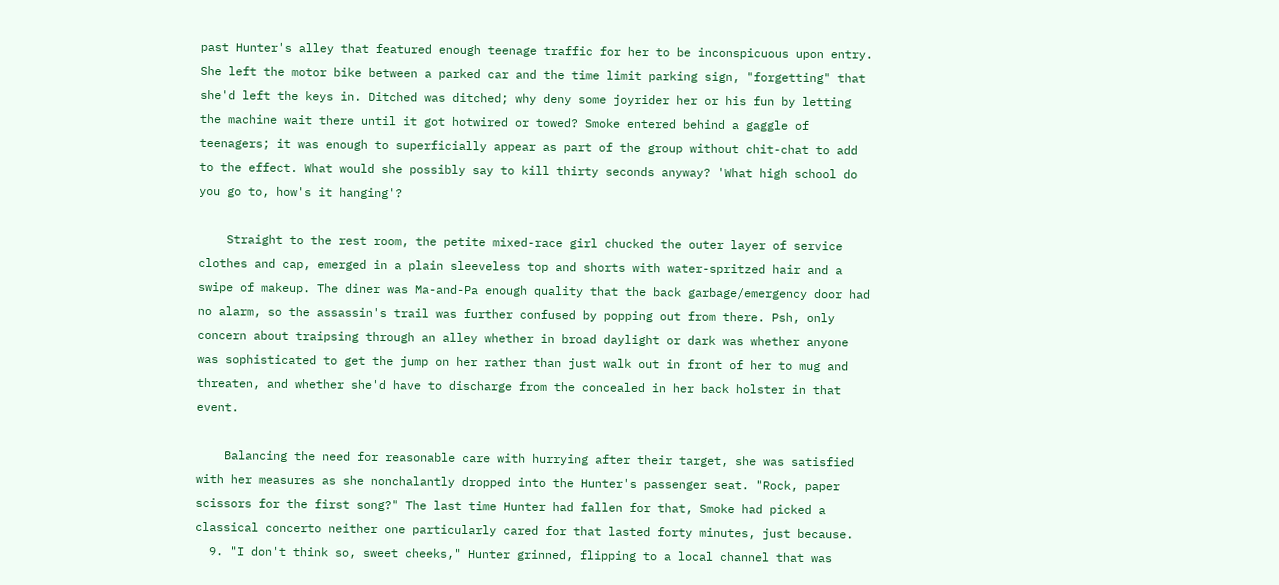past Hunter's alley that featured enough teenage traffic for her to be inconspicuous upon entry. She left the motor bike between a parked car and the time limit parking sign, "forgetting" that she'd left the keys in. Ditched was ditched; why deny some joyrider her or his fun by letting the machine wait there until it got hotwired or towed? Smoke entered behind a gaggle of teenagers; it was enough to superficially appear as part of the group without chit-chat to add to the effect. What would she possibly say to kill thirty seconds anyway? 'What high school do you go to, how's it hanging'?

    Straight to the rest room, the petite mixed-race girl chucked the outer layer of service clothes and cap, emerged in a plain sleeveless top and shorts with water-spritzed hair and a swipe of makeup. The diner was Ma-and-Pa enough quality that the back garbage/emergency door had no alarm, so the assassin's trail was further confused by popping out from there. Psh, only concern about traipsing through an alley whether in broad daylight or dark was whether anyone was sophisticated to get the jump on her rather than just walk out in front of her to mug and threaten, and whether she'd have to discharge from the concealed in her back holster in that event.

    Balancing the need for reasonable care with hurrying after their target, she was satisfied with her measures as she nonchalantly dropped into the Hunter's passenger seat. "Rock, paper scissors for the first song?" The last time Hunter had fallen for that, Smoke had picked a classical concerto neither one particularly cared for that lasted forty minutes, just because.
  9. "I don't think so, sweet cheeks," Hunter grinned, flipping to a local channel that was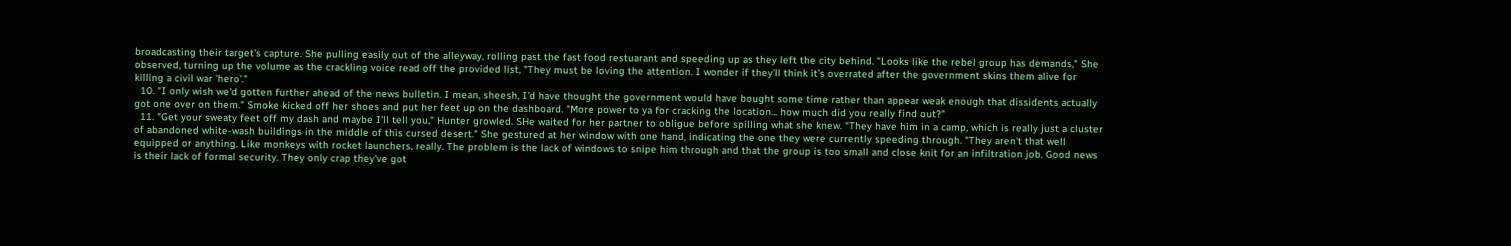broadcasting their target's capture. She pulling easily out of the alleyway, rolling past the fast food restuarant and speeding up as they left the city behind. "Looks like the rebel group has demands," She observed, turning up the volume as the crackling voice read off the provided list, "They must be loving the attention. I wonder if they'll think it's overrated after the government skins them alive for killing a civil war 'hero'."
  10. "I only wish we'd gotten further ahead of the news bulletin. I mean, sheesh, I'd have thought the government would have bought some time rather than appear weak enough that dissidents actually got one over on them." Smoke kicked off her shoes and put her feet up on the dashboard. "More power to ya for cracking the location... how much did you really find out?"
  11. "Get your sweaty feet off my dash and maybe I'll tell you," Hunter growled. SHe waited for her partner to obligue before spilling what she knew. "They have him in a camp, which is really just a cluster of abandoned white-wash buildings in the middle of this cursed desert." She gestured at her window with one hand, indicating the one they were currently speeding through. "They aren't that well equipped or anything. Like monkeys with rocket launchers, really. The problem is the lack of windows to snipe him through and that the group is too small and close knit for an infiltration job. Good news is their lack of formal security. They only crap they've got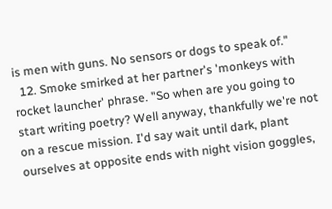is men with guns. No sensors or dogs to speak of."
  12. Smoke smirked at her partner's 'monkeys with rocket launcher' phrase. "So when are you going to start writing poetry? Well anyway, thankfully we're not on a rescue mission. I'd say wait until dark, plant ourselves at opposite ends with night vision goggles,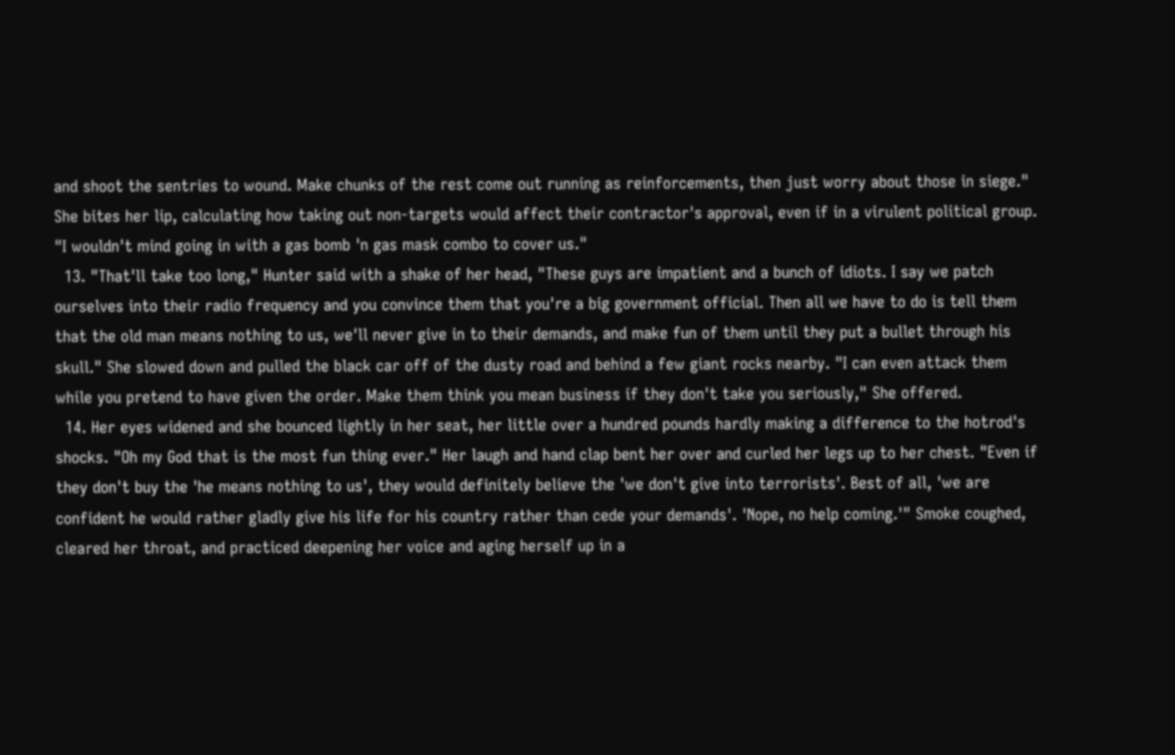and shoot the sentries to wound. Make chunks of the rest come out running as reinforcements, then just worry about those in siege." She bites her lip, calculating how taking out non-targets would affect their contractor's approval, even if in a virulent political group. "I wouldn't mind going in with a gas bomb 'n gas mask combo to cover us."
  13. "That'll take too long," Hunter said with a shake of her head, "These guys are impatient and a bunch of idiots. I say we patch ourselves into their radio frequency and you convince them that you're a big government official. Then all we have to do is tell them that the old man means nothing to us, we'll never give in to their demands, and make fun of them until they put a bullet through his skull." She slowed down and pulled the black car off of the dusty road and behind a few giant rocks nearby. "I can even attack them while you pretend to have given the order. Make them think you mean business if they don't take you seriously," She offered.
  14. Her eyes widened and she bounced lightly in her seat, her little over a hundred pounds hardly making a difference to the hotrod's shocks. "Oh my God that is the most fun thing ever." Her laugh and hand clap bent her over and curled her legs up to her chest. "Even if they don't buy the 'he means nothing to us', they would definitely believe the 'we don't give into terrorists'. Best of all, 'we are confident he would rather gladly give his life for his country rather than cede your demands'. 'Nope, no help coming.'" Smoke coughed, cleared her throat, and practiced deepening her voice and aging herself up in a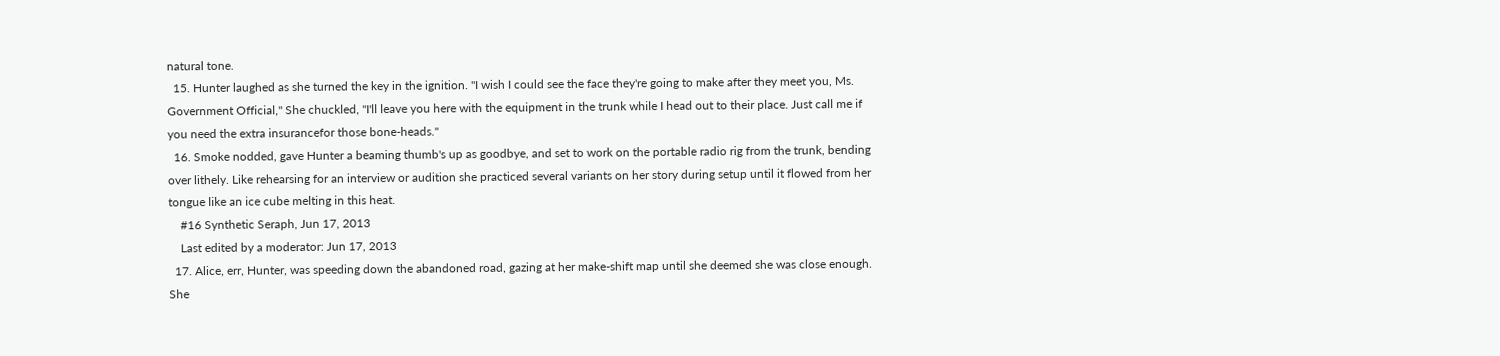natural tone.
  15. Hunter laughed as she turned the key in the ignition. "I wish I could see the face they're going to make after they meet you, Ms. Government Official," She chuckled, "I'll leave you here with the equipment in the trunk while I head out to their place. Just call me if you need the extra insurancefor those bone-heads."
  16. Smoke nodded, gave Hunter a beaming thumb's up as goodbye, and set to work on the portable radio rig from the trunk, bending over lithely. Like rehearsing for an interview or audition she practiced several variants on her story during setup until it flowed from her tongue like an ice cube melting in this heat.
    #16 Synthetic Seraph, Jun 17, 2013
    Last edited by a moderator: Jun 17, 2013
  17. Alice, err, Hunter, was speeding down the abandoned road, gazing at her make-shift map until she deemed she was close enough. She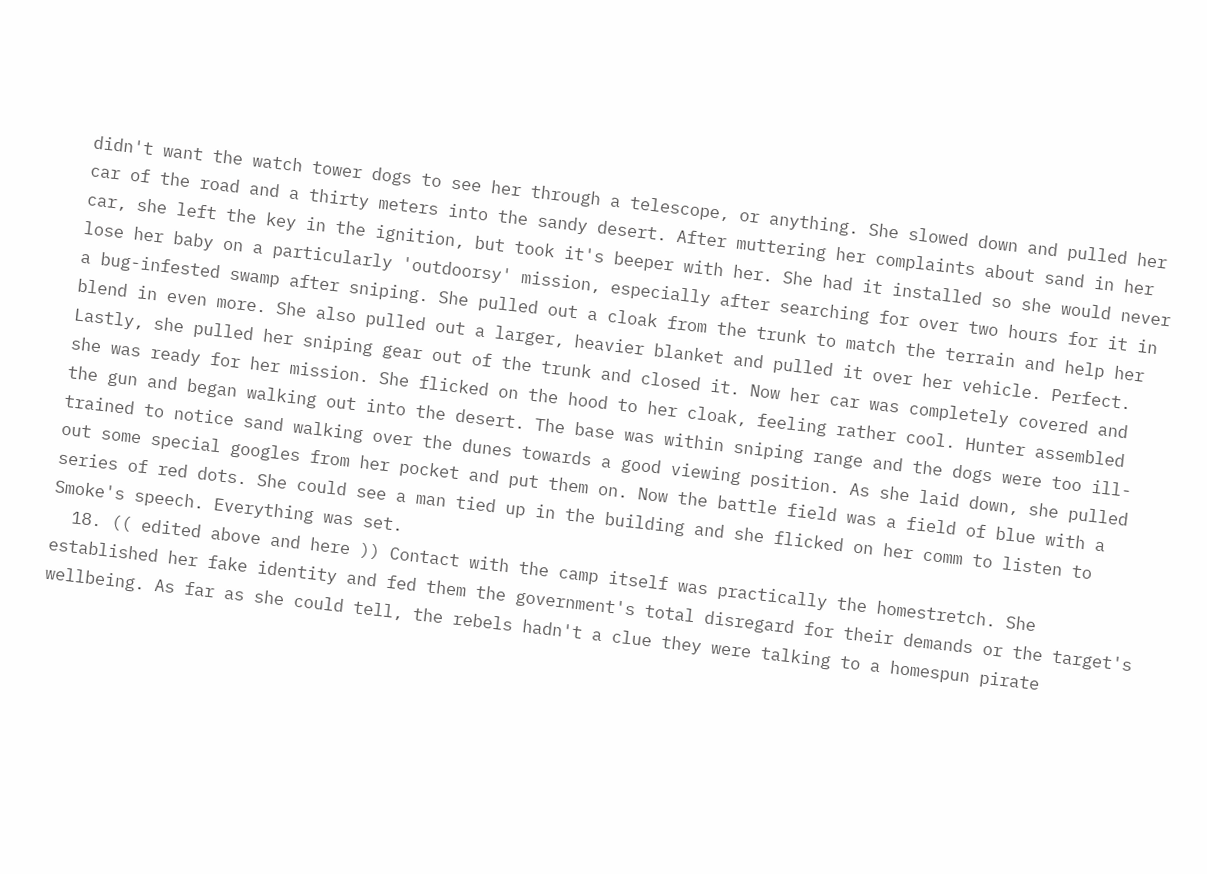didn't want the watch tower dogs to see her through a telescope, or anything. She slowed down and pulled her car of the road and a thirty meters into the sandy desert. After muttering her complaints about sand in her car, she left the key in the ignition, but took it's beeper with her. She had it installed so she would never lose her baby on a particularly 'outdoorsy' mission, especially after searching for over two hours for it in a bug-infested swamp after sniping. She pulled out a cloak from the trunk to match the terrain and help her blend in even more. She also pulled out a larger, heavier blanket and pulled it over her vehicle. Perfect. Lastly, she pulled her sniping gear out of the trunk and closed it. Now her car was completely covered and she was ready for her mission. She flicked on the hood to her cloak, feeling rather cool. Hunter assembled the gun and began walking out into the desert. The base was within sniping range and the dogs were too ill-trained to notice sand walking over the dunes towards a good viewing position. As she laid down, she pulled out some special googles from her pocket and put them on. Now the battle field was a field of blue with a series of red dots. She could see a man tied up in the building and she flicked on her comm to listen to Smoke's speech. Everything was set.
  18. (( edited above and here )) Contact with the camp itself was practically the homestretch. She established her fake identity and fed them the government's total disregard for their demands or the target's wellbeing. As far as she could tell, the rebels hadn't a clue they were talking to a homespun pirate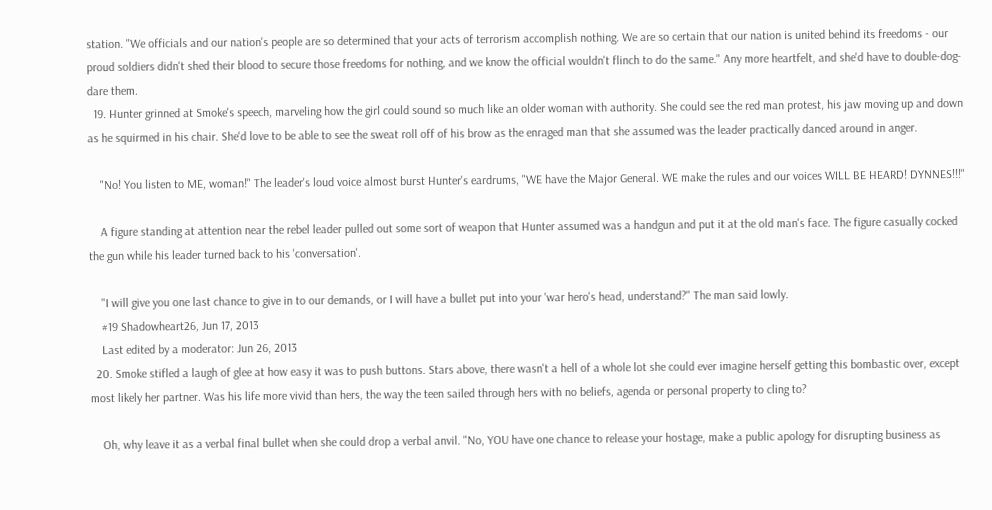station. "We officials and our nation's people are so determined that your acts of terrorism accomplish nothing. We are so certain that our nation is united behind its freedoms - our proud soldiers didn't shed their blood to secure those freedoms for nothing, and we know the official wouldn't flinch to do the same." Any more heartfelt, and she'd have to double-dog-dare them.
  19. Hunter grinned at Smoke's speech, marveling how the girl could sound so much like an older woman with authority. She could see the red man protest, his jaw moving up and down as he squirmed in his chair. She'd love to be able to see the sweat roll off of his brow as the enraged man that she assumed was the leader practically danced around in anger.

    "No! You listen to ME, woman!" The leader's loud voice almost burst Hunter's eardrums, "WE have the Major General. WE make the rules and our voices WILL BE HEARD! DYNNES!!!"

    A figure standing at attention near the rebel leader pulled out some sort of weapon that Hunter assumed was a handgun and put it at the old man's face. The figure casually cocked the gun while his leader turned back to his 'conversation'.

    "I will give you one last chance to give in to our demands, or I will have a bullet put into your 'war hero's head, understand?" The man said lowly.
    #19 Shadowheart26, Jun 17, 2013
    Last edited by a moderator: Jun 26, 2013
  20. Smoke stifled a laugh of glee at how easy it was to push buttons. Stars above, there wasn't a hell of a whole lot she could ever imagine herself getting this bombastic over, except most likely her partner. Was his life more vivid than hers, the way the teen sailed through hers with no beliefs, agenda or personal property to cling to?

    Oh, why leave it as a verbal final bullet when she could drop a verbal anvil. "No, YOU have one chance to release your hostage, make a public apology for disrupting business as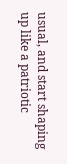usual, and start shaping up like a patriotic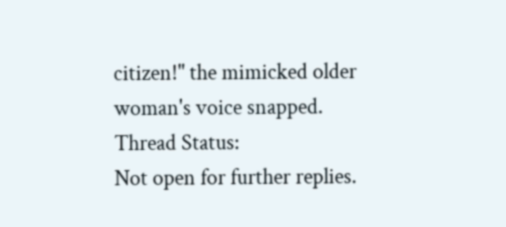citizen!" the mimicked older woman's voice snapped.
Thread Status:
Not open for further replies.